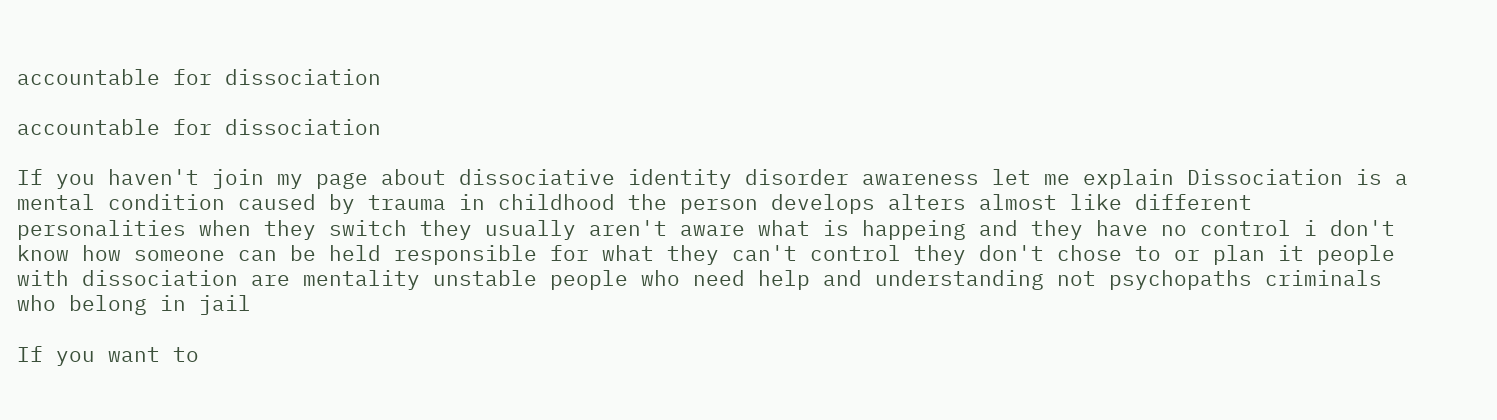accountable for dissociation

accountable for dissociation

If you haven't join my page about dissociative identity disorder awareness let me explain Dissociation is a mental condition caused by trauma in childhood the person develops alters almost like different personalities when they switch they usually aren't aware what is happeing and they have no control i don't know how someone can be held responsible for what they can't control they don't chose to or plan it people with dissociation are mentality unstable people who need help and understanding not psychopaths criminals who belong in jail

If you want to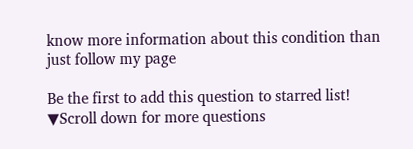know more information about this condition than just follow my page

Be the first to add this question to starred list!
▼Scroll down for more questions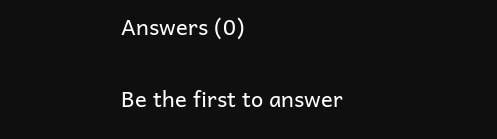Answers (0)

Be the first to answer